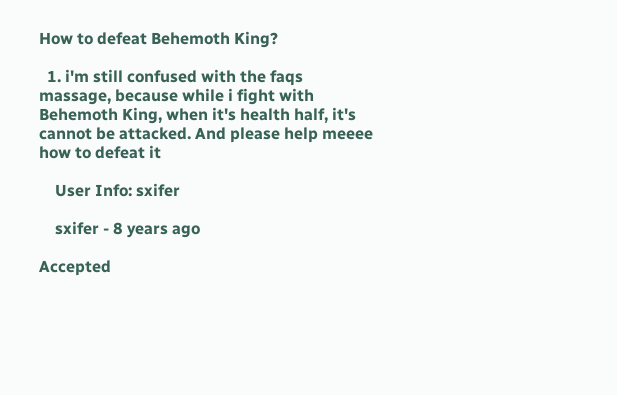How to defeat Behemoth King?

  1. i'm still confused with the faqs massage, because while i fight with Behemoth King, when it's health half, it's cannot be attacked. And please help meeee how to defeat it

    User Info: sxifer

    sxifer - 8 years ago

Accepted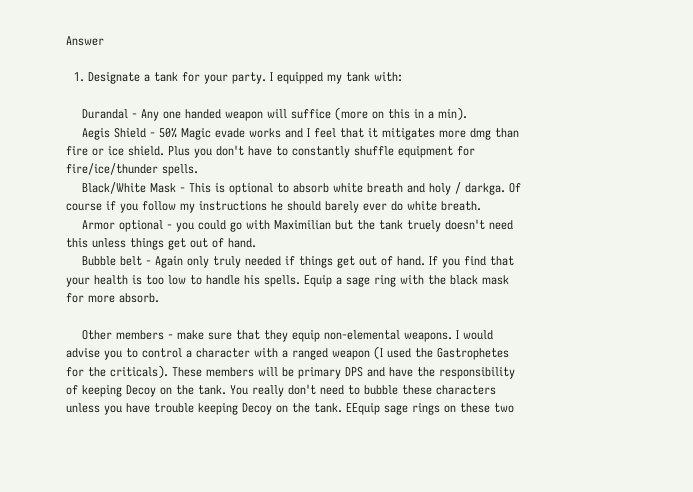Answer

  1. Designate a tank for your party. I equipped my tank with:

    Durandal - Any one handed weapon will suffice (more on this in a min).
    Aegis Shield - 50% Magic evade works and I feel that it mitigates more dmg than fire or ice shield. Plus you don't have to constantly shuffle equipment for fire/ice/thunder spells.
    Black/White Mask - This is optional to absorb white breath and holy / darkga. Of course if you follow my instructions he should barely ever do white breath.
    Armor optional - you could go with Maximilian but the tank truely doesn't need this unless things get out of hand.
    Bubble belt - Again only truly needed if things get out of hand. If you find that your health is too low to handle his spells. Equip a sage ring with the black mask for more absorb.

    Other members - make sure that they equip non-elemental weapons. I would advise you to control a character with a ranged weapon (I used the Gastrophetes for the criticals). These members will be primary DPS and have the responsibility of keeping Decoy on the tank. You really don't need to bubble these characters unless you have trouble keeping Decoy on the tank. EEquip sage rings on these two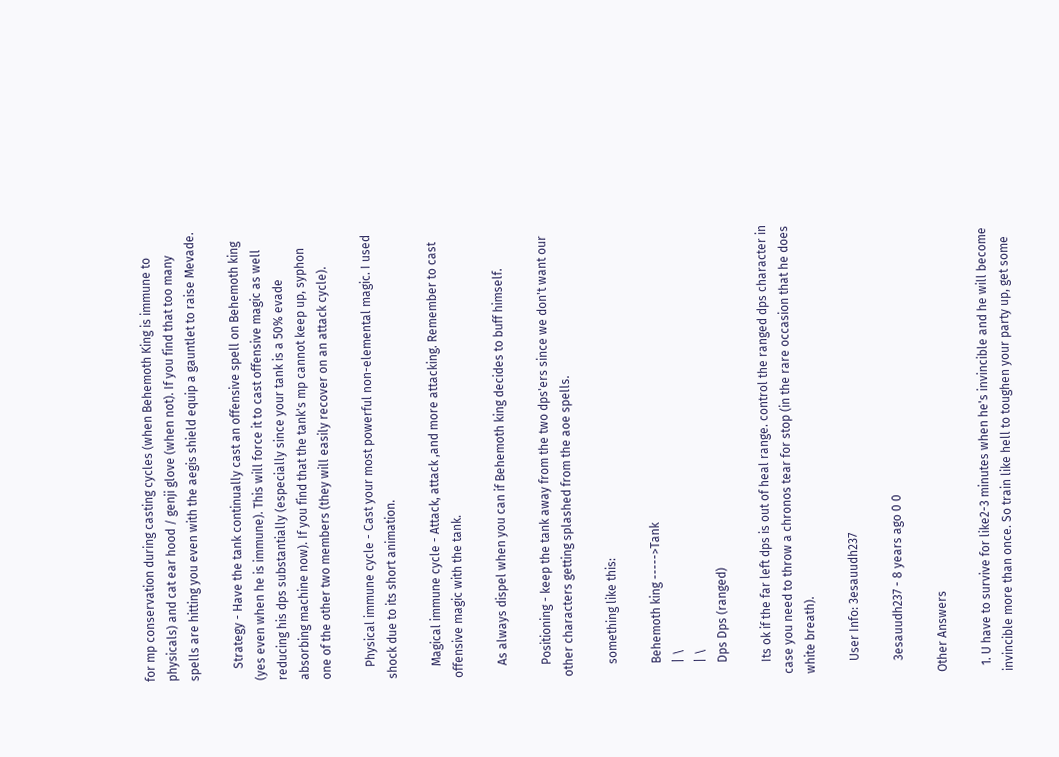for mp conservation during casting cycles (when Behemoth King is immune to physicals) and cat ear hood / genji glove (when not). If you find that too many spells are hitting you even with the aegis shield equip a gauntlet to raise Mevade.

    Strategy - Have the tank continually cast an offensive spell on Behemoth king (yes even when he is immune). This will force it to cast offensive magic as well reducing his dps substantially (especially since your tank is a 50% evade absorbing machine now). If you find that the tank's mp cannot keep up, syphon one of the other two members (they will easily recover on an attack cycle).

    Physical immune cycle - Cast your most powerful non-elemental magic. I used shock due to its short animation.

    Magical immune cycle - Attack, attack ,and more attacking. Remember to cast offensive magic with the tank.

    As always dispel when you can if Behemoth king decides to buff himself.

    Positioning - keep the tank away from the two dps'ers since we don't want our other characters getting splashed from the aoe spells.

    something like this:

    Behemoth king ----->Tank
    | \
    | \
    Dps Dps (ranged)

    Its ok if the far left dps is out of heal range. control the ranged dps character in case you need to throw a chronos tear for stop (in the rare occasion that he does white breath).

    User Info: 3esauudh237

    3esauudh237 - 8 years ago 0 0

Other Answers

  1. U have to survive for like2-3 minutes when he's invincible and he will become invincible more than once. So train like hell to toughen your party up, get some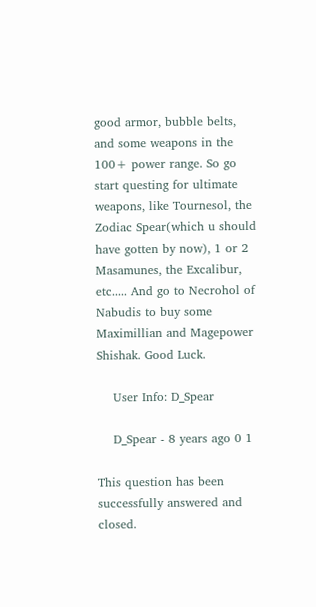good armor, bubble belts, and some weapons in the 100+ power range. So go start questing for ultimate weapons, like Tournesol, the Zodiac Spear(which u should have gotten by now), 1 or 2 Masamunes, the Excalibur, etc..... And go to Necrohol of Nabudis to buy some Maximillian and Magepower Shishak. Good Luck.

    User Info: D_Spear

    D_Spear - 8 years ago 0 1

This question has been successfully answered and closed.